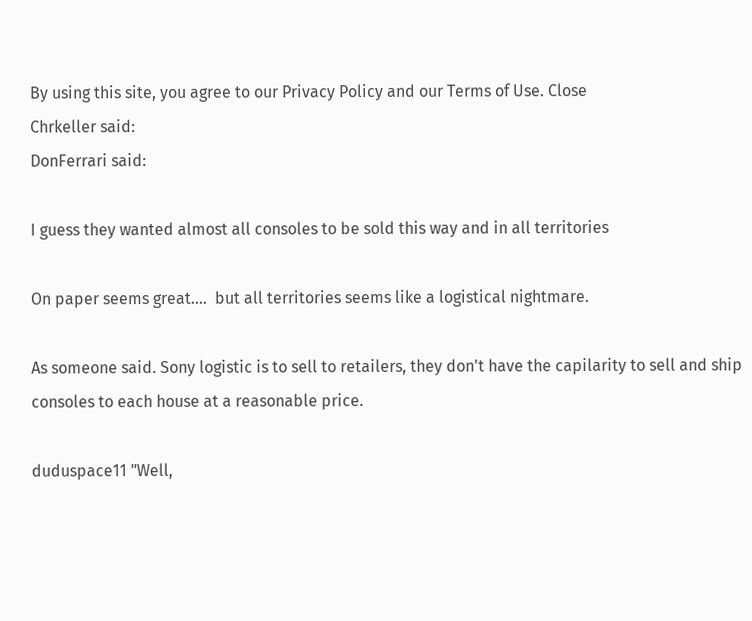By using this site, you agree to our Privacy Policy and our Terms of Use. Close
Chrkeller said:
DonFerrari said:

I guess they wanted almost all consoles to be sold this way and in all territories

On paper seems great....  but all territories seems like a logistical nightmare.

As someone said. Sony logistic is to sell to retailers, they don't have the capilarity to sell and ship consoles to each house at a reasonable price.

duduspace11 "Well,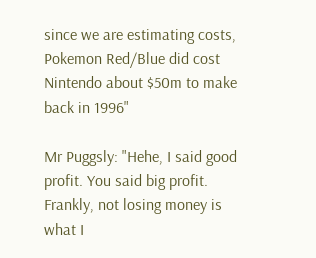since we are estimating costs, Pokemon Red/Blue did cost Nintendo about $50m to make back in 1996"

Mr Puggsly: "Hehe, I said good profit. You said big profit. Frankly, not losing money is what I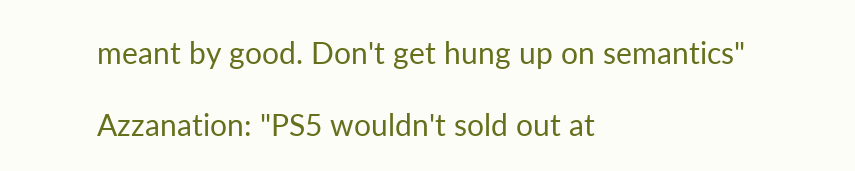meant by good. Don't get hung up on semantics"

Azzanation: "PS5 wouldn't sold out at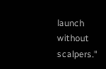launch without scalpers."